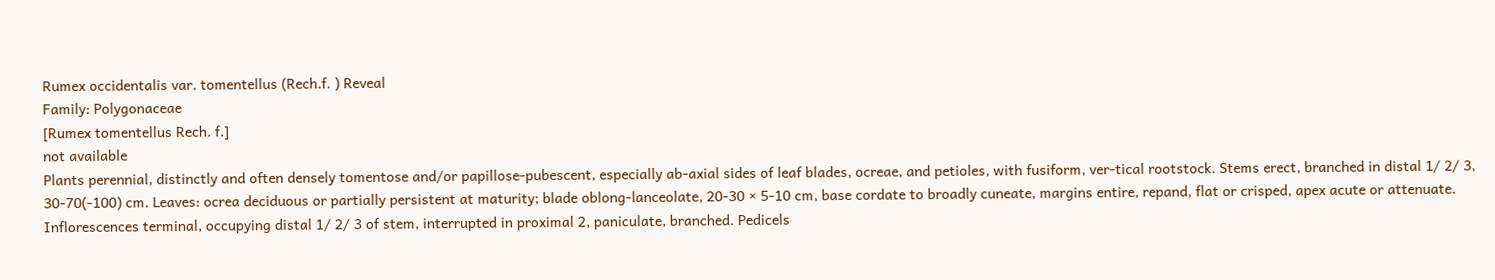Rumex occidentalis var. tomentellus (Rech.f. ) Reveal
Family: Polygonaceae
[Rumex tomentellus Rech. f.]
not available
Plants perennial, distinctly and often densely tomentose and/or papillose-pubescent, especially ab-axial sides of leaf blades, ocreae, and petioles, with fusiform, ver-tical rootstock. Stems erect, branched in distal 1/ 2/ 3, 30-70(-100) cm. Leaves: ocrea deciduous or partially persistent at maturity; blade oblong-lanceolate, 20-30 × 5-10 cm, base cordate to broadly cuneate, margins entire, repand, flat or crisped, apex acute or attenuate. Inflorescences terminal, occupying distal 1/ 2/ 3 of stem, interrupted in proximal 2, paniculate, branched. Pedicels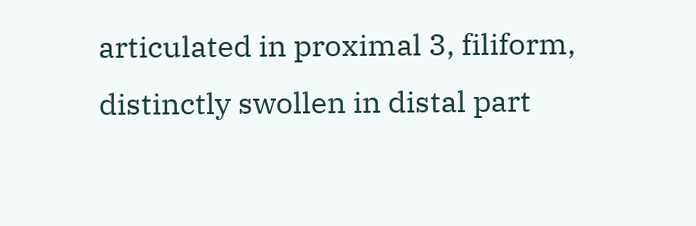articulated in proximal 3, filiform, distinctly swollen in distal part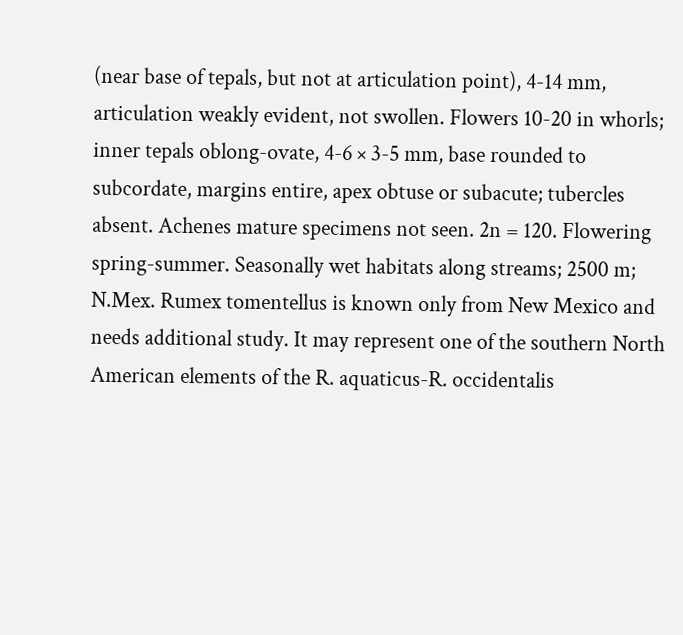(near base of tepals, but not at articulation point), 4-14 mm, articulation weakly evident, not swollen. Flowers 10-20 in whorls; inner tepals oblong-ovate, 4-6 × 3-5 mm, base rounded to subcordate, margins entire, apex obtuse or subacute; tubercles absent. Achenes mature specimens not seen. 2n = 120. Flowering spring-summer. Seasonally wet habitats along streams; 2500 m; N.Mex. Rumex tomentellus is known only from New Mexico and needs additional study. It may represent one of the southern North American elements of the R. aquaticus-R. occidentalis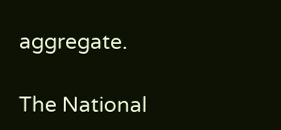aggregate.

The National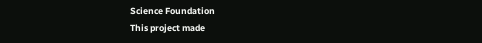Science Foundation
This project made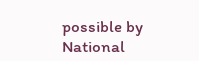possible by National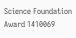Science Foundation Award 1410069